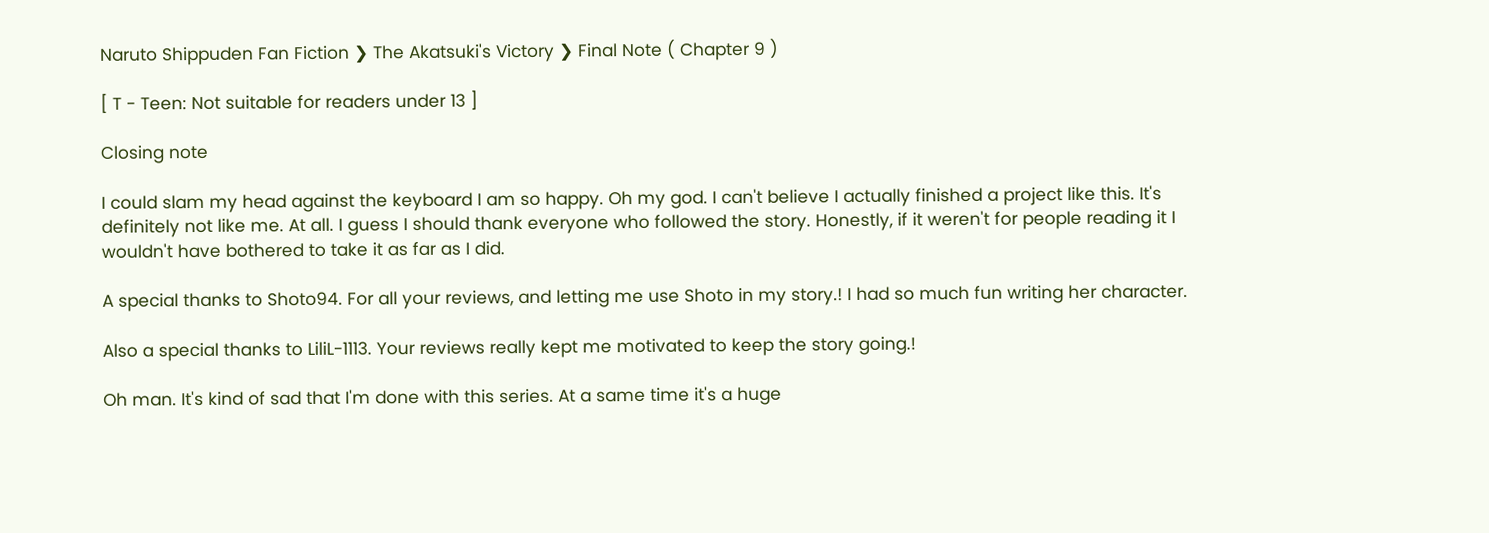Naruto Shippuden Fan Fiction ❯ The Akatsuki's Victory ❯ Final Note ( Chapter 9 )

[ T - Teen: Not suitable for readers under 13 ]

Closing note

I could slam my head against the keyboard I am so happy. Oh my god. I can't believe I actually finished a project like this. It's definitely not like me. At all. I guess I should thank everyone who followed the story. Honestly, if it weren't for people reading it I wouldn't have bothered to take it as far as I did.

A special thanks to Shoto94. For all your reviews, and letting me use Shoto in my story.! I had so much fun writing her character.

Also a special thanks to LiliL-1113. Your reviews really kept me motivated to keep the story going.!

Oh man. It's kind of sad that I'm done with this series. At a same time it's a huge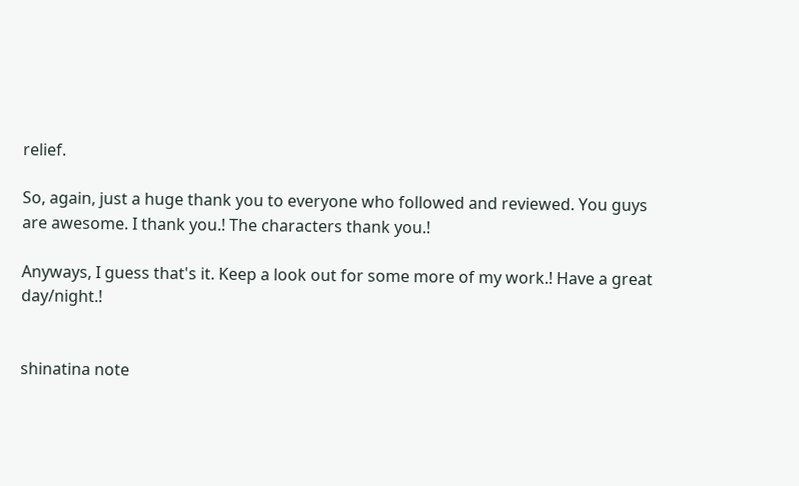relief.

So, again, just a huge thank you to everyone who followed and reviewed. You guys are awesome. I thank you.! The characters thank you.!

Anyways, I guess that's it. Keep a look out for some more of my work.! Have a great day/night.!


shinatina note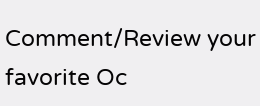Comment/Review your favorite Oc